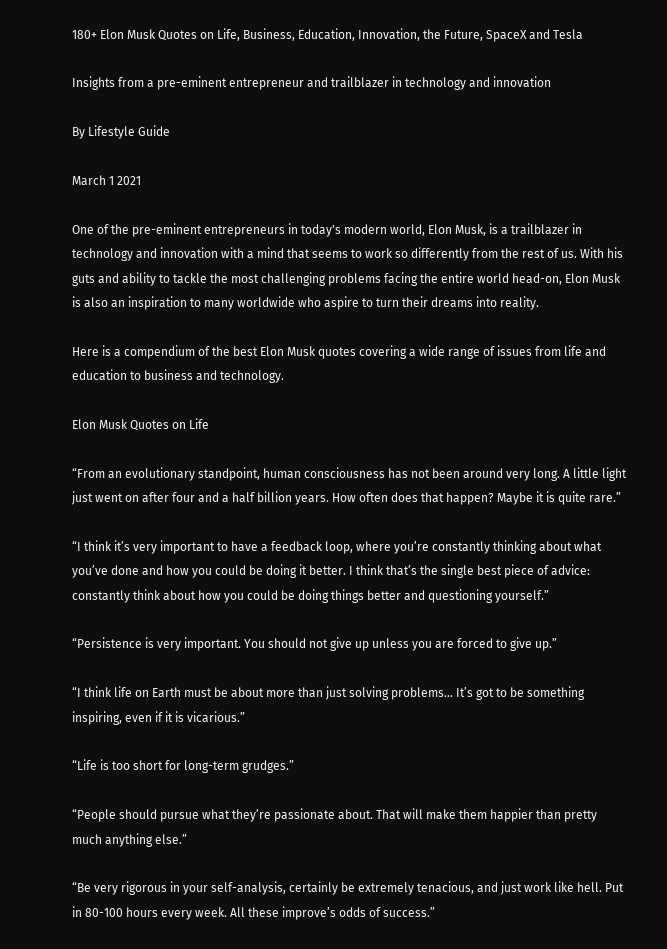180+ Elon Musk Quotes on Life, Business, Education, Innovation, the Future, SpaceX and Tesla

Insights from a pre-eminent entrepreneur and trailblazer in technology and innovation

By Lifestyle Guide

March 1 2021

One of the pre-eminent entrepreneurs in today's modern world, Elon Musk, is a trailblazer in technology and innovation with a mind that seems to work so differently from the rest of us. With his guts and ability to tackle the most challenging problems facing the entire world head-on, Elon Musk is also an inspiration to many worldwide who aspire to turn their dreams into reality.

Here is a compendium of the best Elon Musk quotes covering a wide range of issues from life and education to business and technology.

Elon Musk Quotes on Life

“From an evolutionary standpoint, human consciousness has not been around very long. A little light just went on after four and a half billion years. How often does that happen? Maybe it is quite rare.”

“I think it’s very important to have a feedback loop, where you’re constantly thinking about what you’ve done and how you could be doing it better. I think that’s the single best piece of advice: constantly think about how you could be doing things better and questioning yourself.”

“Persistence is very important. You should not give up unless you are forced to give up.”

“I think life on Earth must be about more than just solving problems… It’s got to be something inspiring, even if it is vicarious.”

“Life is too short for long-term grudges.”

“People should pursue what they’re passionate about. That will make them happier than pretty much anything else.”

“Be very rigorous in your self-analysis, certainly be extremely tenacious, and just work like hell. Put in 80-100 hours every week. All these improve’s odds of success.”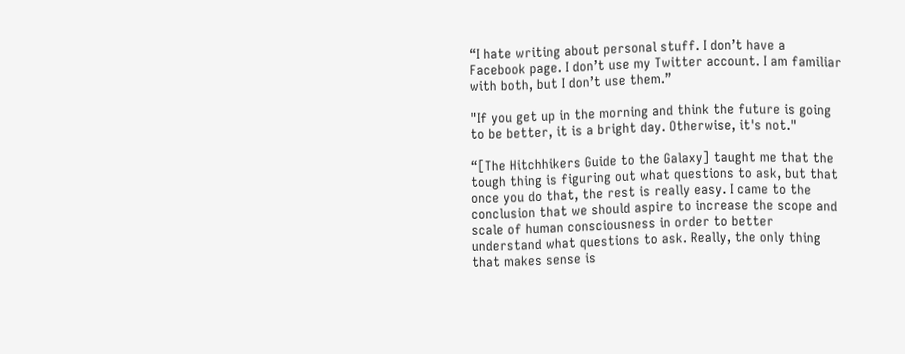“I hate writing about personal stuff. I don’t have a Facebook page. I don’t use my Twitter account. I am familiar with both, but I don’t use them.”

"If you get up in the morning and think the future is going to be better, it is a bright day. Otherwise, it's not."

“[The Hitchhikers Guide to the Galaxy] taught me that the tough thing is figuring out what questions to ask, but that once you do that, the rest is really easy. I came to the conclusion that we should aspire to increase the scope and scale of human consciousness in order to better understand what questions to ask. Really, the only thing that makes sense is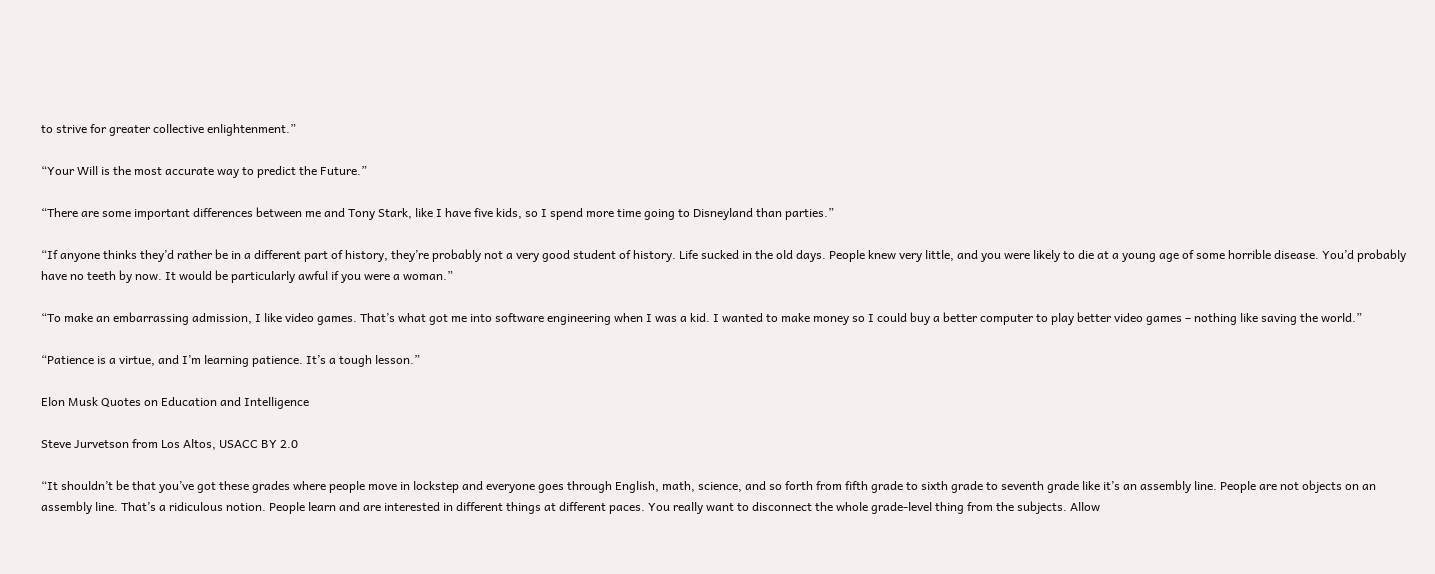to strive for greater collective enlightenment.”

“Your Will is the most accurate way to predict the Future.”

“There are some important differences between me and Tony Stark, like I have five kids, so I spend more time going to Disneyland than parties.”

“If anyone thinks they’d rather be in a different part of history, they’re probably not a very good student of history. Life sucked in the old days. People knew very little, and you were likely to die at a young age of some horrible disease. You’d probably have no teeth by now. It would be particularly awful if you were a woman.”

“To make an embarrassing admission, I like video games. That’s what got me into software engineering when I was a kid. I wanted to make money so I could buy a better computer to play better video games – nothing like saving the world.”

“Patience is a virtue, and I’m learning patience. It’s a tough lesson.”

Elon Musk Quotes on Education and Intelligence

Steve Jurvetson from Los Altos, USACC BY 2.0

“It shouldn’t be that you’ve got these grades where people move in lockstep and everyone goes through English, math, science, and so forth from fifth grade to sixth grade to seventh grade like it’s an assembly line. People are not objects on an assembly line. That’s a ridiculous notion. People learn and are interested in different things at different paces. You really want to disconnect the whole grade-level thing from the subjects. Allow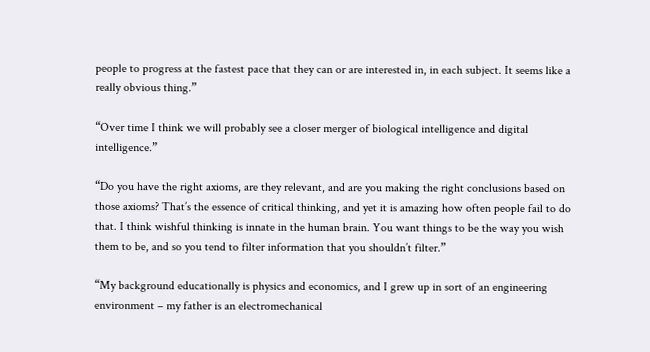people to progress at the fastest pace that they can or are interested in, in each subject. It seems like a really obvious thing.”

“Over time I think we will probably see a closer merger of biological intelligence and digital intelligence.”

“Do you have the right axioms, are they relevant, and are you making the right conclusions based on those axioms? That’s the essence of critical thinking, and yet it is amazing how often people fail to do that. I think wishful thinking is innate in the human brain. You want things to be the way you wish them to be, and so you tend to filter information that you shouldn’t filter.”

“My background educationally is physics and economics, and I grew up in sort of an engineering environment – my father is an electromechanical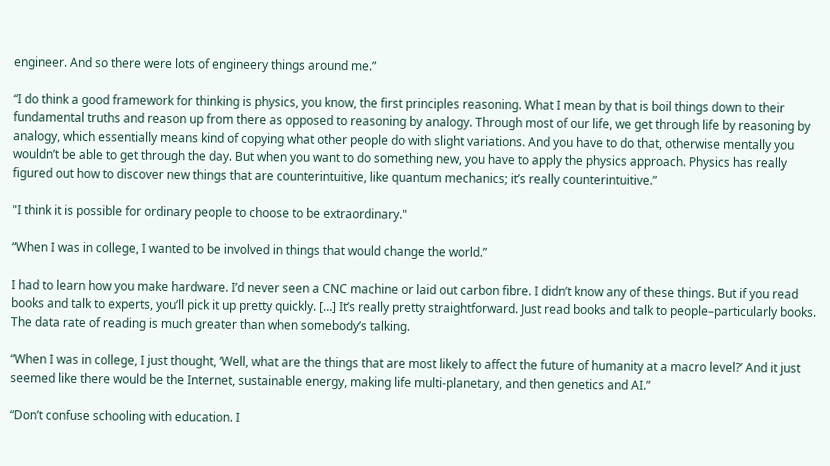engineer. And so there were lots of engineery things around me.”

“I do think a good framework for thinking is physics, you know, the first principles reasoning. What I mean by that is boil things down to their fundamental truths and reason up from there as opposed to reasoning by analogy. Through most of our life, we get through life by reasoning by analogy, which essentially means kind of copying what other people do with slight variations. And you have to do that, otherwise mentally you wouldn’t be able to get through the day. But when you want to do something new, you have to apply the physics approach. Physics has really figured out how to discover new things that are counterintuitive, like quantum mechanics; it’s really counterintuitive.”

"I think it is possible for ordinary people to choose to be extraordinary."

“When I was in college, I wanted to be involved in things that would change the world.”

I had to learn how you make hardware. I’d never seen a CNC machine or laid out carbon fibre. I didn’t know any of these things. But if you read books and talk to experts, you’ll pick it up pretty quickly. […] It’s really pretty straightforward. Just read books and talk to people–particularly books. The data rate of reading is much greater than when somebody’s talking.

“When I was in college, I just thought, ‘Well, what are the things that are most likely to affect the future of humanity at a macro level?’ And it just seemed like there would be the Internet, sustainable energy, making life multi-planetary, and then genetics and AI.”

“Don’t confuse schooling with education. I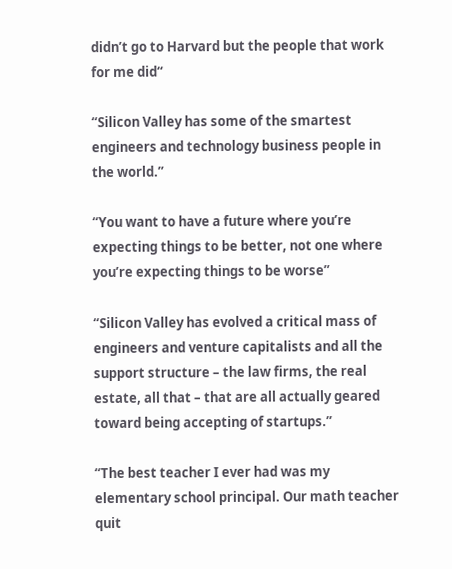didn’t go to Harvard but the people that work for me did“

“Silicon Valley has some of the smartest engineers and technology business people in the world.”

“You want to have a future where you’re expecting things to be better, not one where you’re expecting things to be worse”

“Silicon Valley has evolved a critical mass of engineers and venture capitalists and all the support structure – the law firms, the real estate, all that – that are all actually geared toward being accepting of startups.”

“The best teacher I ever had was my elementary school principal. Our math teacher quit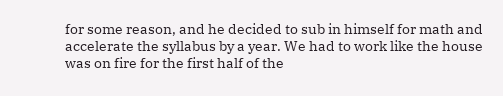for some reason, and he decided to sub in himself for math and accelerate the syllabus by a year. We had to work like the house was on fire for the first half of the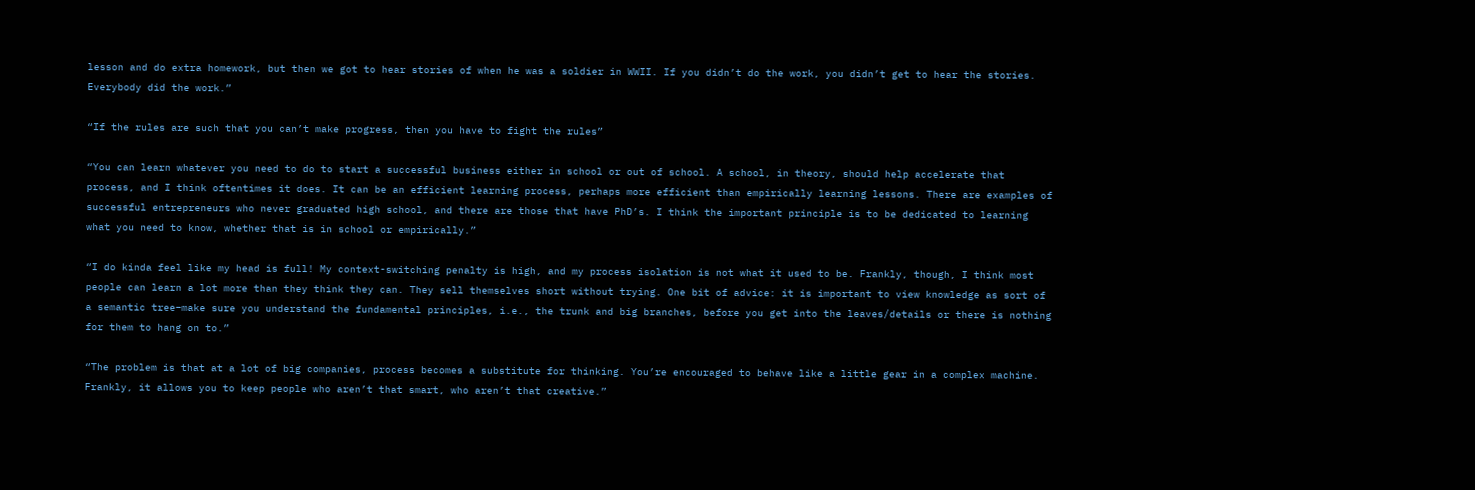lesson and do extra homework, but then we got to hear stories of when he was a soldier in WWII. If you didn’t do the work, you didn’t get to hear the stories. Everybody did the work.”

“If the rules are such that you can’t make progress, then you have to fight the rules”

“You can learn whatever you need to do to start a successful business either in school or out of school. A school, in theory, should help accelerate that process, and I think oftentimes it does. It can be an efficient learning process, perhaps more efficient than empirically learning lessons. There are examples of successful entrepreneurs who never graduated high school, and there are those that have PhD’s. I think the important principle is to be dedicated to learning what you need to know, whether that is in school or empirically.”

“I do kinda feel like my head is full! My context-switching penalty is high, and my process isolation is not what it used to be. Frankly, though, I think most people can learn a lot more than they think they can. They sell themselves short without trying. One bit of advice: it is important to view knowledge as sort of a semantic tree–make sure you understand the fundamental principles, i.e., the trunk and big branches, before you get into the leaves/details or there is nothing for them to hang on to.”

“The problem is that at a lot of big companies, process becomes a substitute for thinking. You’re encouraged to behave like a little gear in a complex machine. Frankly, it allows you to keep people who aren’t that smart, who aren’t that creative.”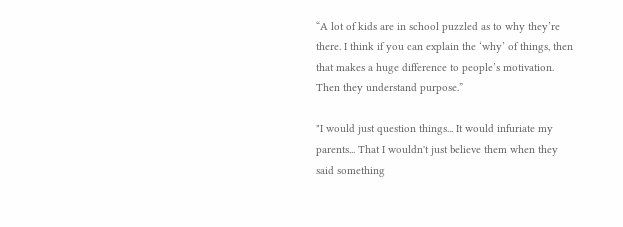“A lot of kids are in school puzzled as to why they’re there. I think if you can explain the ‘why’ of things, then that makes a huge difference to people’s motivation. Then they understand purpose.”

"I would just question things... It would infuriate my parents... That I wouldn't just believe them when they said something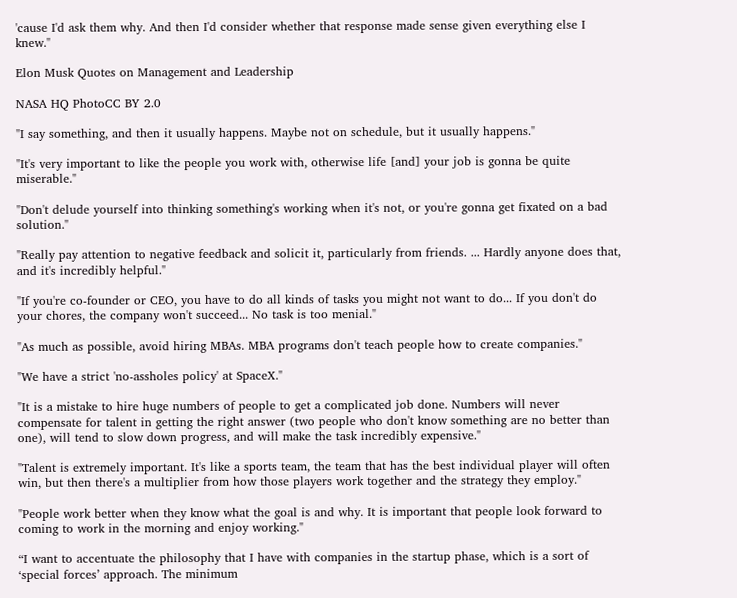'cause I'd ask them why. And then I'd consider whether that response made sense given everything else I knew."

Elon Musk Quotes on Management and Leadership

NASA HQ PhotoCC BY 2.0

"I say something, and then it usually happens. Maybe not on schedule, but it usually happens."

"It's very important to like the people you work with, otherwise life [and] your job is gonna be quite miserable."

"Don't delude yourself into thinking something's working when it's not, or you're gonna get fixated on a bad solution."

"Really pay attention to negative feedback and solicit it, particularly from friends. ... Hardly anyone does that, and it's incredibly helpful."

"If you're co-founder or CEO, you have to do all kinds of tasks you might not want to do... If you don't do your chores, the company won't succeed... No task is too menial."

"As much as possible, avoid hiring MBAs. MBA programs don't teach people how to create companies."

"We have a strict 'no-assholes policy' at SpaceX."

"It is a mistake to hire huge numbers of people to get a complicated job done. Numbers will never compensate for talent in getting the right answer (two people who don't know something are no better than one), will tend to slow down progress, and will make the task incredibly expensive."

"Talent is extremely important. It's like a sports team, the team that has the best individual player will often win, but then there's a multiplier from how those players work together and the strategy they employ."

"People work better when they know what the goal is and why. It is important that people look forward to coming to work in the morning and enjoy working."

“I want to accentuate the philosophy that I have with companies in the startup phase, which is a sort of ‘special forces’ approach. The minimum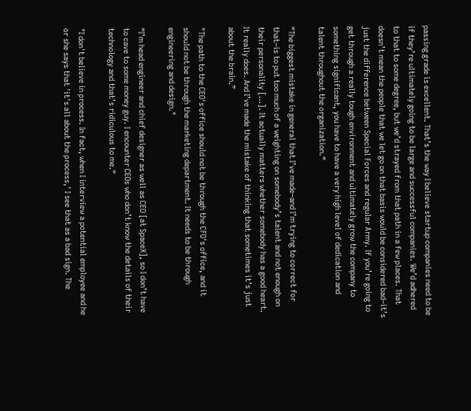passing grade is excellent. That’s the way I believe startup companies need to be if they’re ultimately going to be large and successful companies. We’d adhered to that to some degree, but we’d strayed from that path in a few places. That doesn’t mean the people that we let go on that basis would be considered bad–it’s just the difference between Special Forces and regular Army. If you’re going to get through a really tough environment and ultimately grow the company to something significant, you have to have a very high level of dedication and talent throughout the organization.“

“The biggest mistake in general that I’ve made–and I’m trying to correct for that–is to put too much of a weighting on somebody’s talent and not enough on their personality […]. It actually matters whether somebody has a good heart. It really does. And I’ve made the mistake of thinking that sometimes it’s just about the brain.”

"The path to the CEO's office should not be through the CFO's office, and it should not be through the marketing department. It needs to be through engineering and design."

“I’m head engineer and chief designer as well as CEO [at SpaceX], so I don’t have to cave to some money guy. I encounter CEOs who don’t know the details of their technology and that’s ridiculous to me.“

"I don't believe in process. In fact, when I interview a potential employee and he or she says that 'it's all about the process,' I see that as a bad sign. The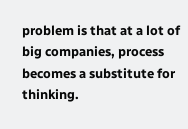problem is that at a lot of big companies, process becomes a substitute for thinking.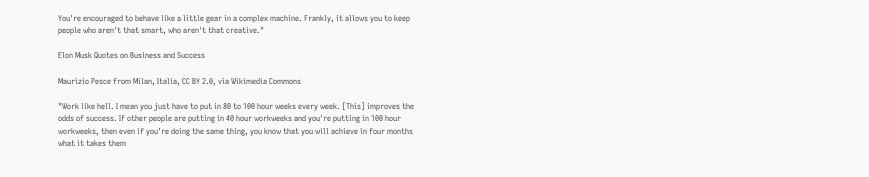You're encouraged to behave like a little gear in a complex machine. Frankly, it allows you to keep people who aren't that smart, who aren't that creative."

Elon Musk Quotes on Business and Success

Maurizio Pesce from Milan, Italia, CC BY 2.0, via Wikimedia Commons

"Work like hell. I mean you just have to put in 80 to 100 hour weeks every week. [This] improves the odds of success. If other people are putting in 40 hour workweeks and you're putting in 100 hour workweeks, then even if you're doing the same thing, you know that you will achieve in four months what it takes them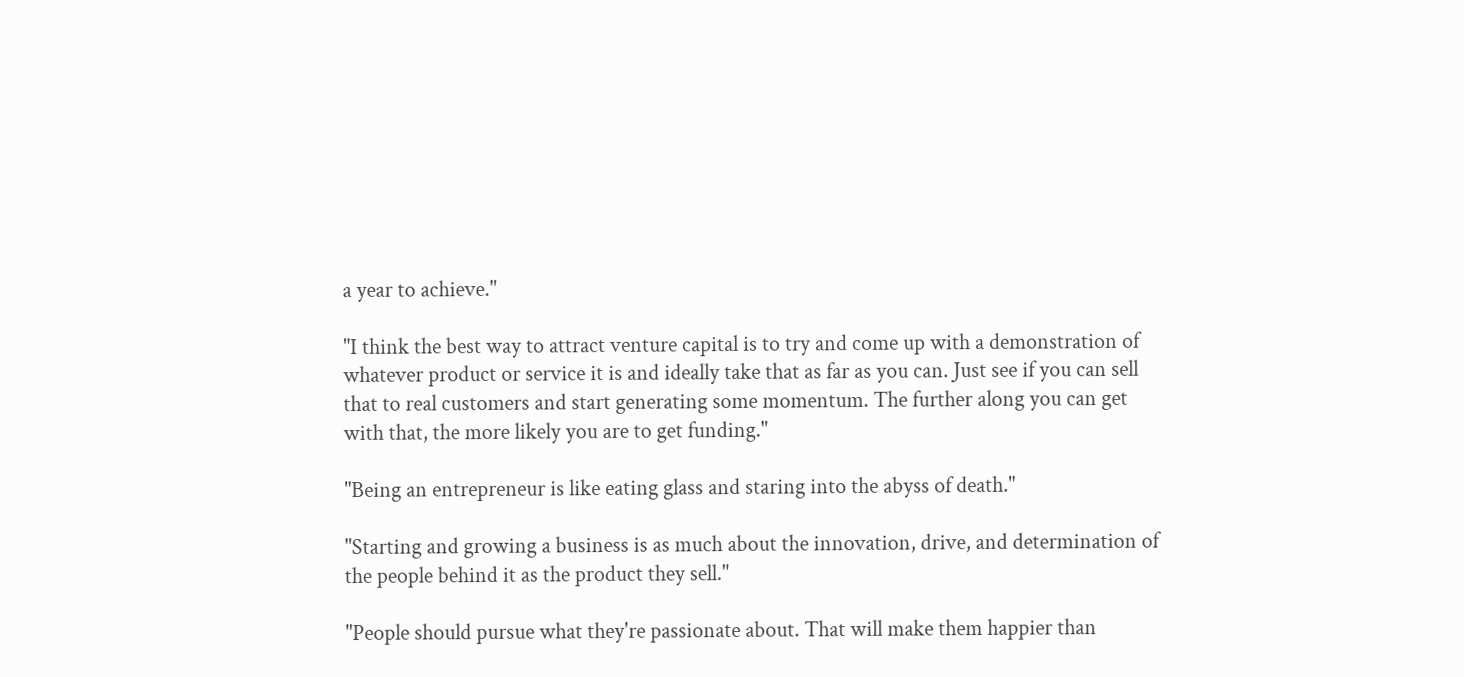a year to achieve."

"I think the best way to attract venture capital is to try and come up with a demonstration of whatever product or service it is and ideally take that as far as you can. Just see if you can sell that to real customers and start generating some momentum. The further along you can get with that, the more likely you are to get funding."

"Being an entrepreneur is like eating glass and staring into the abyss of death."

"Starting and growing a business is as much about the innovation, drive, and determination of the people behind it as the product they sell."

"People should pursue what they're passionate about. That will make them happier than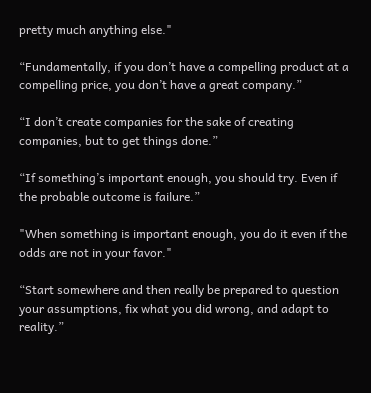pretty much anything else."

“Fundamentally, if you don’t have a compelling product at a compelling price, you don’t have a great company.”

“I don’t create companies for the sake of creating companies, but to get things done.”

“If something’s important enough, you should try. Even if the probable outcome is failure.”

"When something is important enough, you do it even if the odds are not in your favor."

“Start somewhere and then really be prepared to question your assumptions, fix what you did wrong, and adapt to reality.”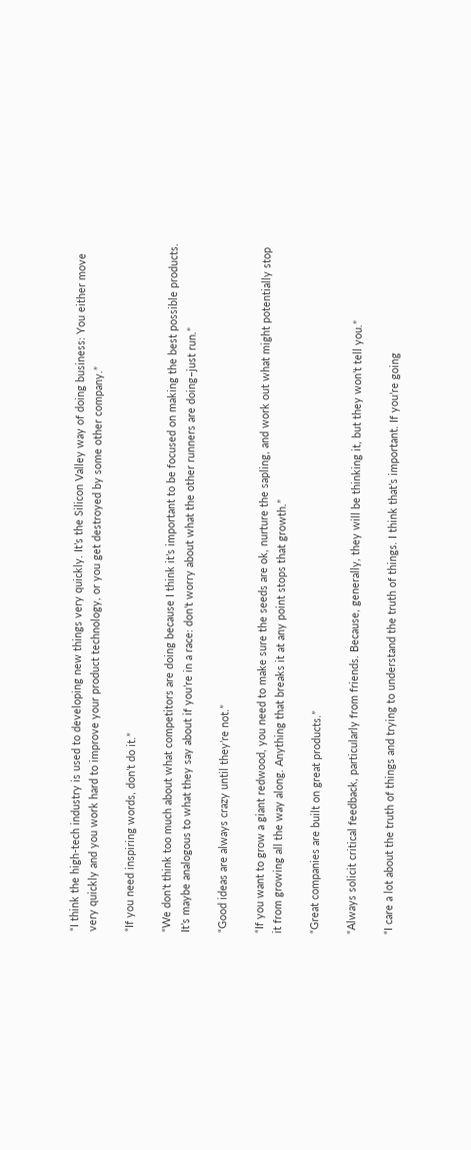“I think the high-tech industry is used to developing new things very quickly. It’s the Silicon Valley way of doing business: You either move very quickly and you work hard to improve your product technology, or you get destroyed by some other company.”

“If you need inspiring words, don’t do it.”

“We don’t think too much about what competitors are doing because I think it’s important to be focused on making the best possible products. It’s maybe analogous to what they say about if you’re in a race: don’t worry about what the other runners are doing–just run.”

“Good ideas are always crazy until they’re not.”

“If you want to grow a giant redwood, you need to make sure the seeds are ok, nurture the sapling, and work out what might potentially stop it from growing all the way along. Anything that breaks it at any point stops that growth.”

“Great companies are built on great products.”

“Always solicit critical feedback, particularly from friends. Because, generally, they will be thinking it, but they won’t tell you.”

“I care a lot about the truth of things and trying to understand the truth of things. I think that’s important. If you’re going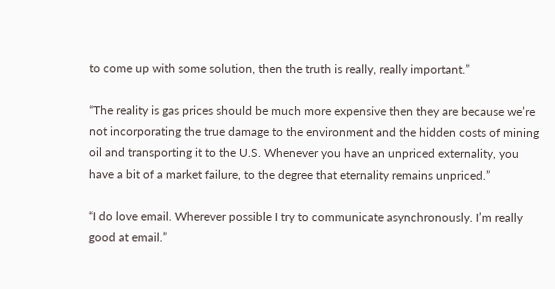to come up with some solution, then the truth is really, really important.”

“The reality is gas prices should be much more expensive then they are because we’re not incorporating the true damage to the environment and the hidden costs of mining oil and transporting it to the U.S. Whenever you have an unpriced externality, you have a bit of a market failure, to the degree that eternality remains unpriced.”

“I do love email. Wherever possible I try to communicate asynchronously. I’m really good at email.”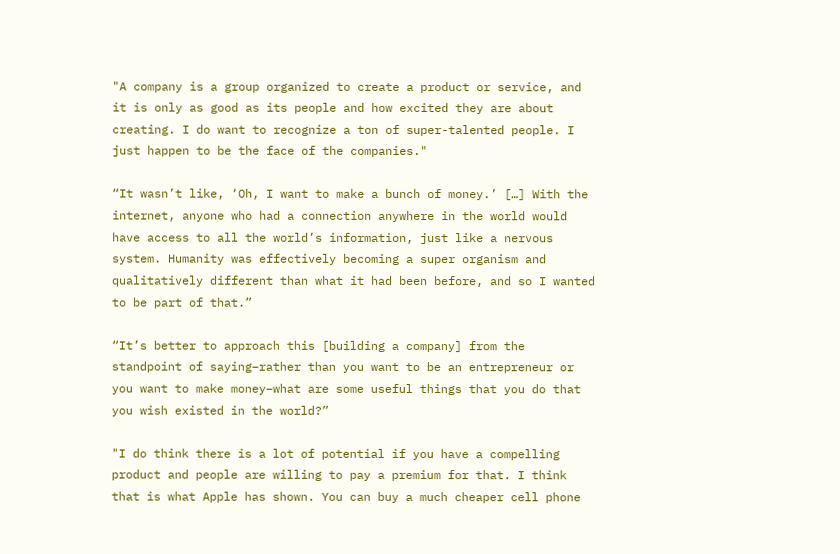"A company is a group organized to create a product or service, and it is only as good as its people and how excited they are about creating. I do want to recognize a ton of super-talented people. I just happen to be the face of the companies."

“It wasn’t like, ‘Oh, I want to make a bunch of money.’ […] With the internet, anyone who had a connection anywhere in the world would have access to all the world’s information, just like a nervous system. Humanity was effectively becoming a super organism and qualitatively different than what it had been before, and so I wanted to be part of that.”

“It’s better to approach this [building a company] from the standpoint of saying–rather than you want to be an entrepreneur or you want to make money–what are some useful things that you do that you wish existed in the world?”

"I do think there is a lot of potential if you have a compelling product and people are willing to pay a premium for that. I think that is what Apple has shown. You can buy a much cheaper cell phone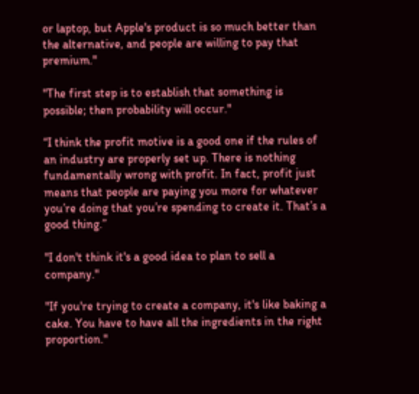or laptop, but Apple's product is so much better than the alternative, and people are willing to pay that premium."

"The first step is to establish that something is possible; then probability will occur."

“I think the profit motive is a good one if the rules of an industry are properly set up. There is nothing fundamentally wrong with profit. In fact, profit just means that people are paying you more for whatever you’re doing that you’re spending to create it. That’s a good thing.”

"I don't think it's a good idea to plan to sell a company."

"If you're trying to create a company, it's like baking a cake. You have to have all the ingredients in the right proportion."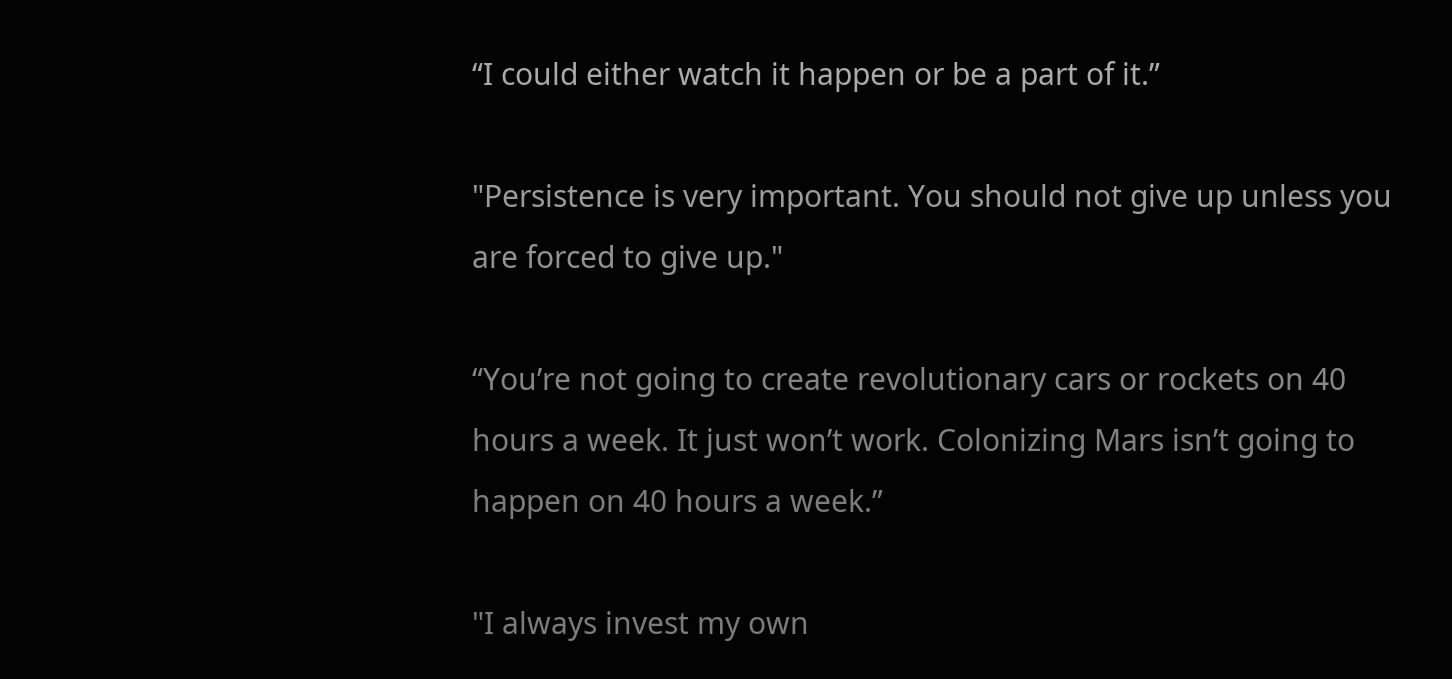“I could either watch it happen or be a part of it.”

"Persistence is very important. You should not give up unless you are forced to give up."

“You’re not going to create revolutionary cars or rockets on 40 hours a week. It just won’t work. Colonizing Mars isn’t going to happen on 40 hours a week.”

"I always invest my own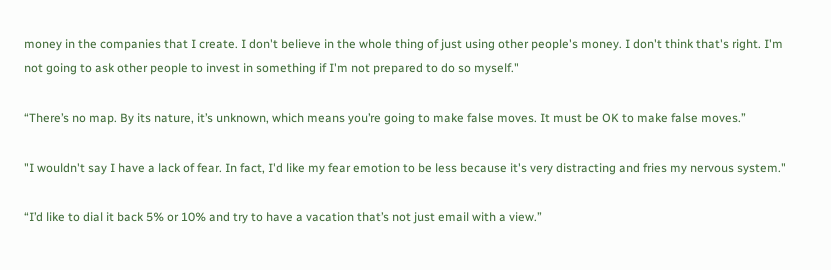money in the companies that I create. I don't believe in the whole thing of just using other people's money. I don't think that's right. I'm not going to ask other people to invest in something if I'm not prepared to do so myself."

“There’s no map. By its nature, it’s unknown, which means you’re going to make false moves. It must be OK to make false moves.”

"I wouldn't say I have a lack of fear. In fact, I'd like my fear emotion to be less because it's very distracting and fries my nervous system."

“I’d like to dial it back 5% or 10% and try to have a vacation that’s not just email with a view.”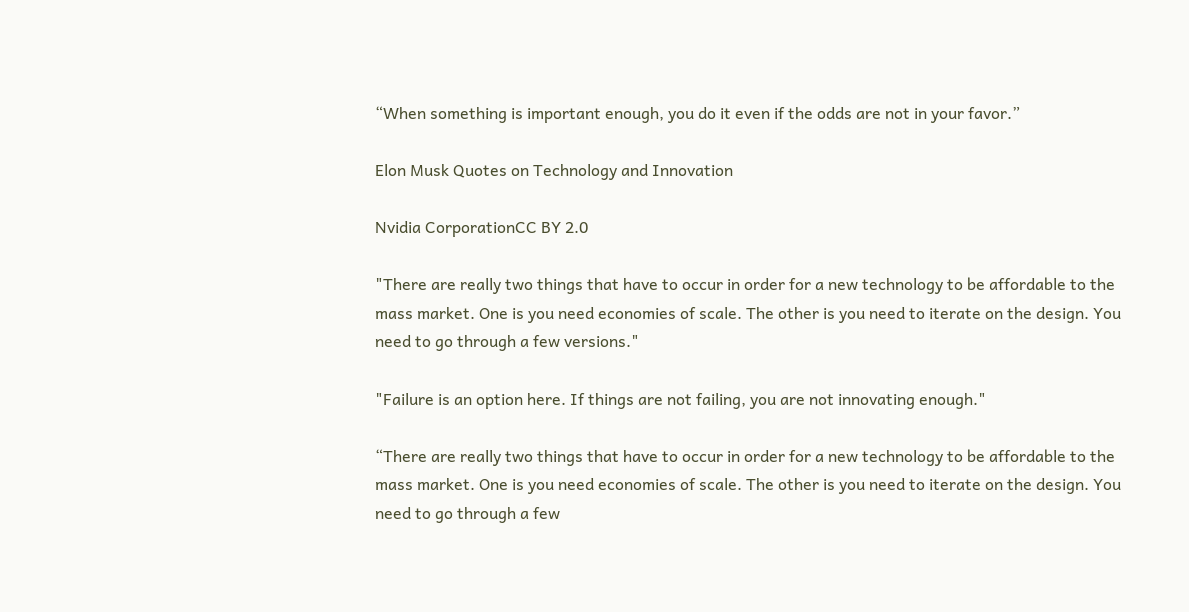“When something is important enough, you do it even if the odds are not in your favor.”

Elon Musk Quotes on Technology and Innovation

Nvidia CorporationCC BY 2.0

"There are really two things that have to occur in order for a new technology to be affordable to the mass market. One is you need economies of scale. The other is you need to iterate on the design. You need to go through a few versions."

"Failure is an option here. If things are not failing, you are not innovating enough."

“There are really two things that have to occur in order for a new technology to be affordable to the mass market. One is you need economies of scale. The other is you need to iterate on the design. You need to go through a few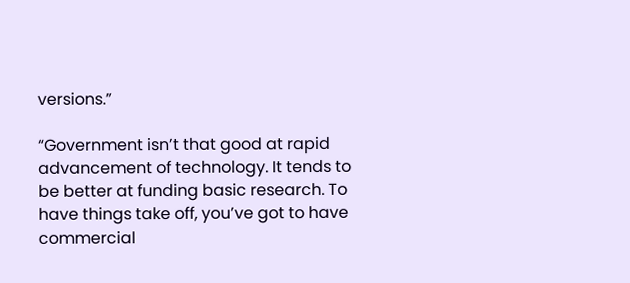versions.”

“Government isn’t that good at rapid advancement of technology. It tends to be better at funding basic research. To have things take off, you’ve got to have commercial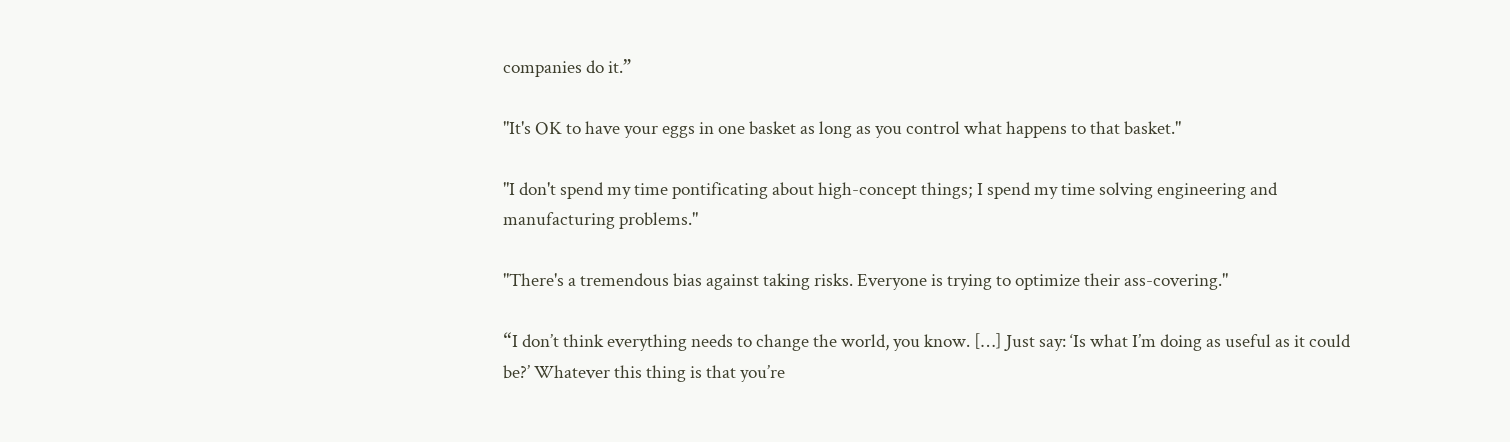companies do it.”

"It's OK to have your eggs in one basket as long as you control what happens to that basket."

"I don't spend my time pontificating about high-concept things; I spend my time solving engineering and manufacturing problems."

"There's a tremendous bias against taking risks. Everyone is trying to optimize their ass-covering."

“I don’t think everything needs to change the world, you know. […] Just say: ‘Is what I’m doing as useful as it could be?’ Whatever this thing is that you’re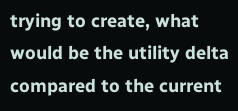trying to create, what would be the utility delta compared to the current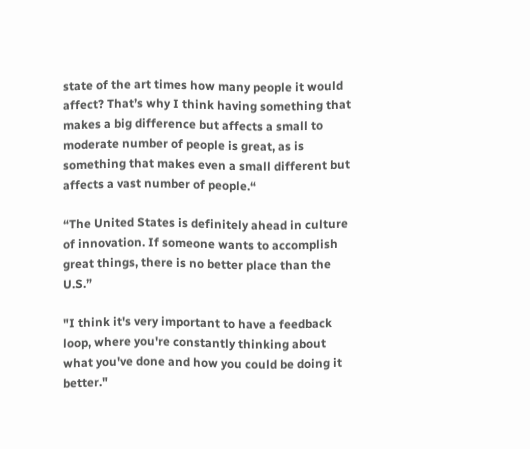state of the art times how many people it would affect? That’s why I think having something that makes a big difference but affects a small to moderate number of people is great, as is something that makes even a small different but affects a vast number of people.“

“The United States is definitely ahead in culture of innovation. If someone wants to accomplish great things, there is no better place than the U.S.”

"I think it's very important to have a feedback loop, where you're constantly thinking about what you've done and how you could be doing it better."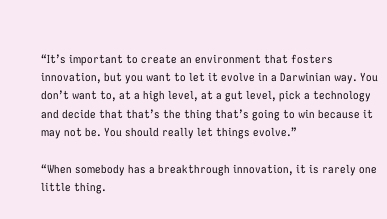“It’s important to create an environment that fosters innovation, but you want to let it evolve in a Darwinian way. You don’t want to, at a high level, at a gut level, pick a technology and decide that that’s the thing that’s going to win because it may not be. You should really let things evolve.”

“When somebody has a breakthrough innovation, it is rarely one little thing.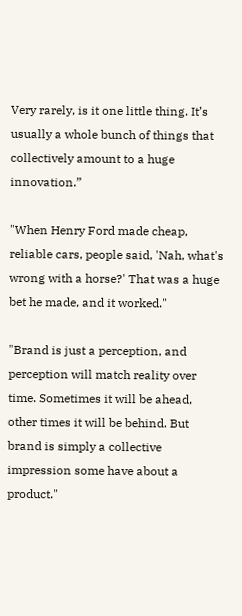Very rarely, is it one little thing. It’s usually a whole bunch of things that collectively amount to a huge innovation.”

"When Henry Ford made cheap, reliable cars, people said, 'Nah, what's wrong with a horse?' That was a huge bet he made, and it worked."

"Brand is just a perception, and perception will match reality over time. Sometimes it will be ahead, other times it will be behind. But brand is simply a collective impression some have about a product."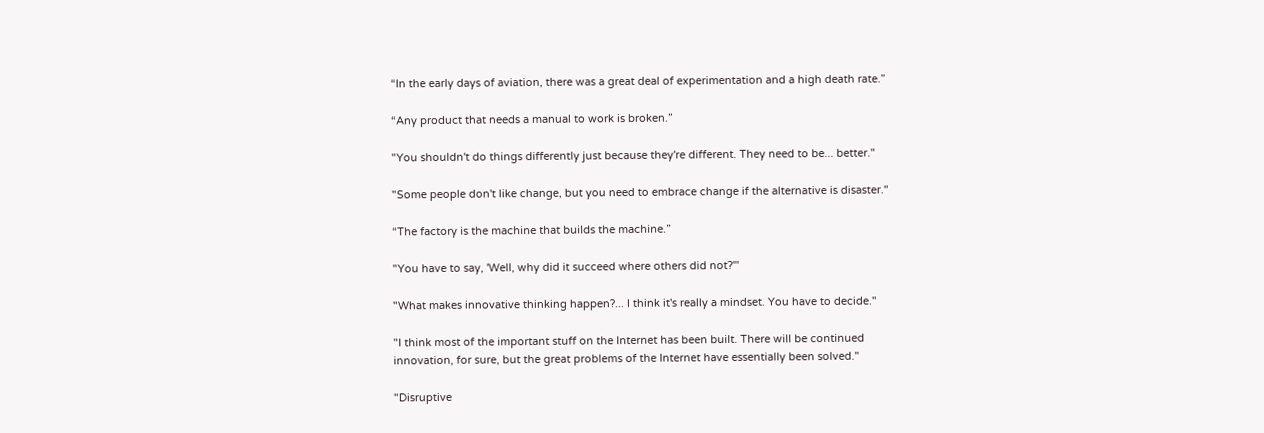“In the early days of aviation, there was a great deal of experimentation and a high death rate.”

“Any product that needs a manual to work is broken.”

"You shouldn't do things differently just because they're different. They need to be... better."

"Some people don't like change, but you need to embrace change if the alternative is disaster."

“The factory is the machine that builds the machine.”

"You have to say, 'Well, why did it succeed where others did not?'"

"What makes innovative thinking happen?... I think it's really a mindset. You have to decide."

"I think most of the important stuff on the Internet has been built. There will be continued innovation, for sure, but the great problems of the Internet have essentially been solved."

"Disruptive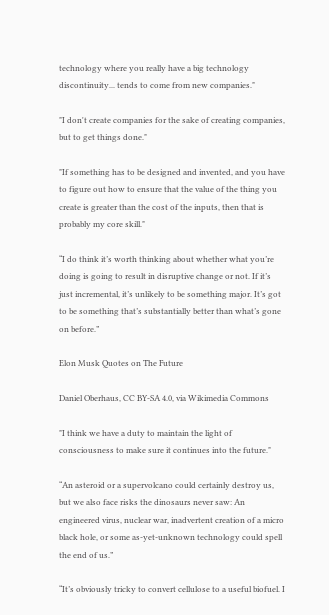technology where you really have a big technology discontinuity... tends to come from new companies."

"I don't create companies for the sake of creating companies, but to get things done."

"If something has to be designed and invented, and you have to figure out how to ensure that the value of the thing you create is greater than the cost of the inputs, then that is probably my core skill."

“I do think it’s worth thinking about whether what you’re doing is going to result in disruptive change or not. If it’s just incremental, it’s unlikely to be something major. It’s got to be something that’s substantially better than what’s gone on before.”

Elon Musk Quotes on The Future

Daniel Oberhaus, CC BY-SA 4.0, via Wikimedia Commons

"I think we have a duty to maintain the light of consciousness to make sure it continues into the future."

“An asteroid or a supervolcano could certainly destroy us, but we also face risks the dinosaurs never saw: An engineered virus, nuclear war, inadvertent creation of a micro black hole, or some as-yet-unknown technology could spell the end of us.”

“It’s obviously tricky to convert cellulose to a useful biofuel. I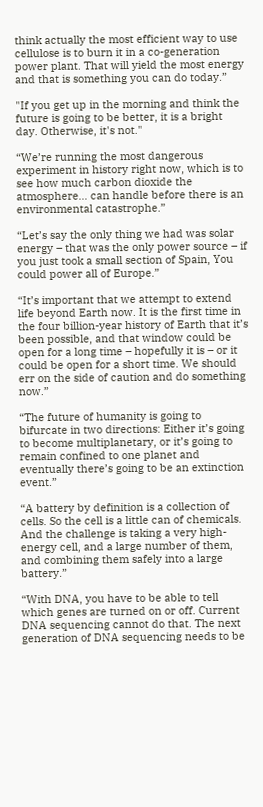think actually the most efficient way to use cellulose is to burn it in a co-generation power plant. That will yield the most energy and that is something you can do today.”

"If you get up in the morning and think the future is going to be better, it is a bright day. Otherwise, it's not."

“We’re running the most dangerous experiment in history right now, which is to see how much carbon dioxide the atmosphere… can handle before there is an environmental catastrophe.”

“Let’s say the only thing we had was solar energy – that was the only power source – if you just took a small section of Spain, You could power all of Europe.”

“It’s important that we attempt to extend life beyond Earth now. It is the first time in the four billion-year history of Earth that it’s been possible, and that window could be open for a long time – hopefully it is – or it could be open for a short time. We should err on the side of caution and do something now.”

“The future of humanity is going to bifurcate in two directions: Either it’s going to become multiplanetary, or it’s going to remain confined to one planet and eventually there’s going to be an extinction event.”

“A battery by definition is a collection of cells. So the cell is a little can of chemicals. And the challenge is taking a very high-energy cell, and a large number of them, and combining them safely into a large battery.”

“With DNA, you have to be able to tell which genes are turned on or off. Current DNA sequencing cannot do that. The next generation of DNA sequencing needs to be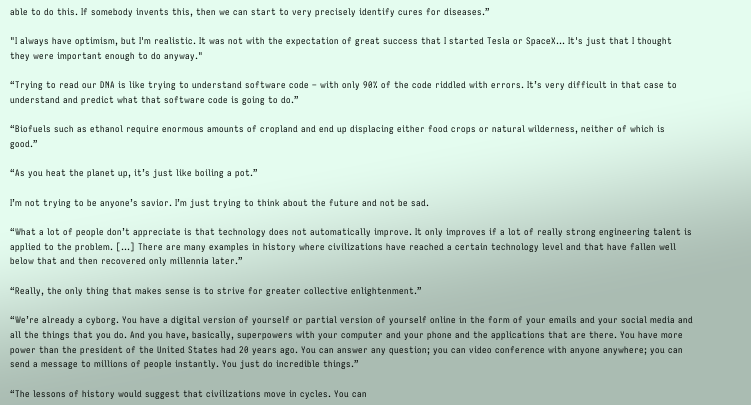able to do this. If somebody invents this, then we can start to very precisely identify cures for diseases.”

"I always have optimism, but I'm realistic. It was not with the expectation of great success that I started Tesla or SpaceX... It's just that I thought they were important enough to do anyway."

“Trying to read our DNA is like trying to understand software code – with only 90% of the code riddled with errors. It’s very difficult in that case to understand and predict what that software code is going to do.”

“Biofuels such as ethanol require enormous amounts of cropland and end up displacing either food crops or natural wilderness, neither of which is good.”

“As you heat the planet up, it’s just like boiling a pot.”

I’m not trying to be anyone’s savior. I’m just trying to think about the future and not be sad.

“What a lot of people don’t appreciate is that technology does not automatically improve. It only improves if a lot of really strong engineering talent is applied to the problem. […] There are many examples in history where civilizations have reached a certain technology level and that have fallen well below that and then recovered only millennia later.”

“Really, the only thing that makes sense is to strive for greater collective enlightenment.”

“We’re already a cyborg. You have a digital version of yourself or partial version of yourself online in the form of your emails and your social media and all the things that you do. And you have, basically, superpowers with your computer and your phone and the applications that are there. You have more power than the president of the United States had 20 years ago. You can answer any question; you can video conference with anyone anywhere; you can send a message to millions of people instantly. You just do incredible things.”

“The lessons of history would suggest that civilizations move in cycles. You can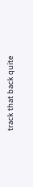track that back quite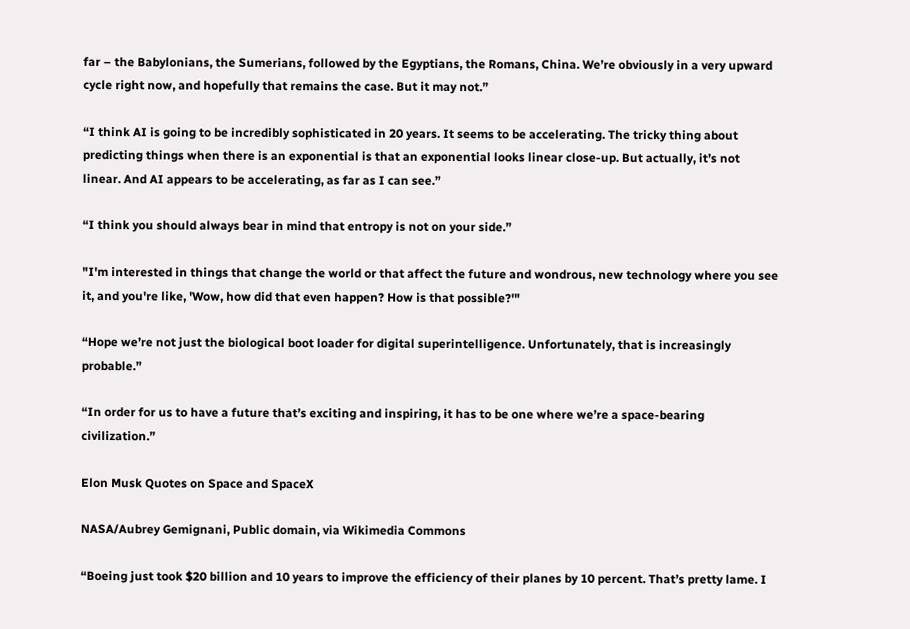far – the Babylonians, the Sumerians, followed by the Egyptians, the Romans, China. We’re obviously in a very upward cycle right now, and hopefully that remains the case. But it may not.”

“I think AI is going to be incredibly sophisticated in 20 years. It seems to be accelerating. The tricky thing about predicting things when there is an exponential is that an exponential looks linear close-up. But actually, it’s not linear. And AI appears to be accelerating, as far as I can see.”

“I think you should always bear in mind that entropy is not on your side.”

"I'm interested in things that change the world or that affect the future and wondrous, new technology where you see it, and you're like, 'Wow, how did that even happen? How is that possible?'"

“Hope we’re not just the biological boot loader for digital superintelligence. Unfortunately, that is increasingly probable.”

“In order for us to have a future that’s exciting and inspiring, it has to be one where we’re a space-bearing civilization.”

Elon Musk Quotes on Space and SpaceX

NASA/Aubrey Gemignani, Public domain, via Wikimedia Commons

“Boeing just took $20 billion and 10 years to improve the efficiency of their planes by 10 percent. That’s pretty lame. I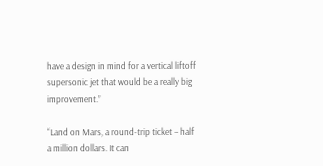have a design in mind for a vertical liftoff supersonic jet that would be a really big improvement.”

“Land on Mars, a round-trip ticket – half a million dollars. It can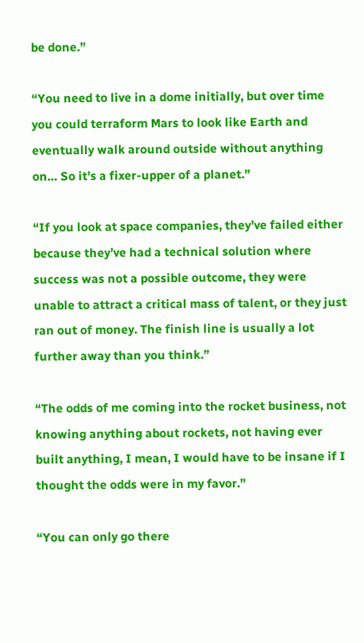be done.”

“You need to live in a dome initially, but over time you could terraform Mars to look like Earth and eventually walk around outside without anything on… So it’s a fixer-upper of a planet.”

“If you look at space companies, they’ve failed either because they’ve had a technical solution where success was not a possible outcome, they were unable to attract a critical mass of talent, or they just ran out of money. The finish line is usually a lot further away than you think.”

“The odds of me coming into the rocket business, not knowing anything about rockets, not having ever built anything, I mean, I would have to be insane if I thought the odds were in my favor.”

“You can only go there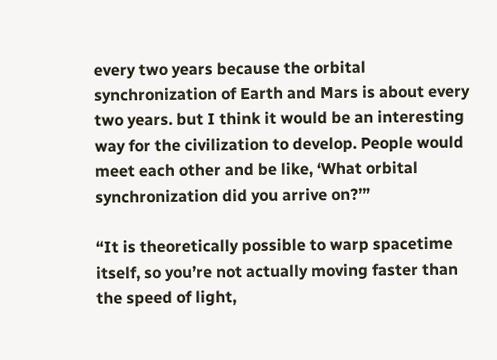every two years because the orbital synchronization of Earth and Mars is about every two years. but I think it would be an interesting way for the civilization to develop. People would meet each other and be like, ‘What orbital synchronization did you arrive on?’”

“It is theoretically possible to warp spacetime itself, so you’re not actually moving faster than the speed of light,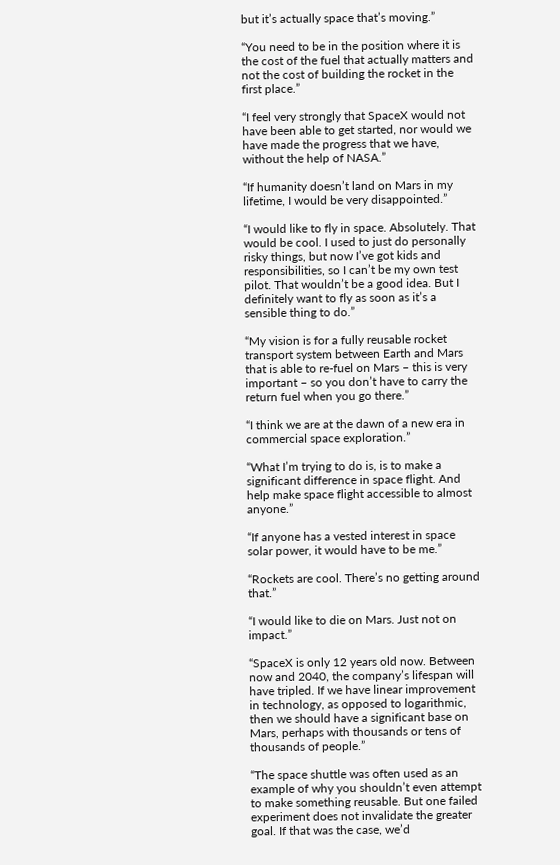but it’s actually space that’s moving.”

“You need to be in the position where it is the cost of the fuel that actually matters and not the cost of building the rocket in the first place.”

“I feel very strongly that SpaceX would not have been able to get started, nor would we have made the progress that we have, without the help of NASA.”

“If humanity doesn’t land on Mars in my lifetime, I would be very disappointed.”

“I would like to fly in space. Absolutely. That would be cool. I used to just do personally risky things, but now I’ve got kids and responsibilities, so I can’t be my own test pilot. That wouldn’t be a good idea. But I definitely want to fly as soon as it’s a sensible thing to do.”

“My vision is for a fully reusable rocket transport system between Earth and Mars that is able to re-fuel on Mars – this is very important – so you don’t have to carry the return fuel when you go there.”

“I think we are at the dawn of a new era in commercial space exploration.”

“What I’m trying to do is, is to make a significant difference in space flight. And help make space flight accessible to almost anyone.”

“If anyone has a vested interest in space solar power, it would have to be me.”

“Rockets are cool. There’s no getting around that.”

“I would like to die on Mars. Just not on impact.”

“SpaceX is only 12 years old now. Between now and 2040, the company’s lifespan will have tripled. If we have linear improvement in technology, as opposed to logarithmic, then we should have a significant base on Mars, perhaps with thousands or tens of thousands of people.”

“The space shuttle was often used as an example of why you shouldn’t even attempt to make something reusable. But one failed experiment does not invalidate the greater goal. If that was the case, we’d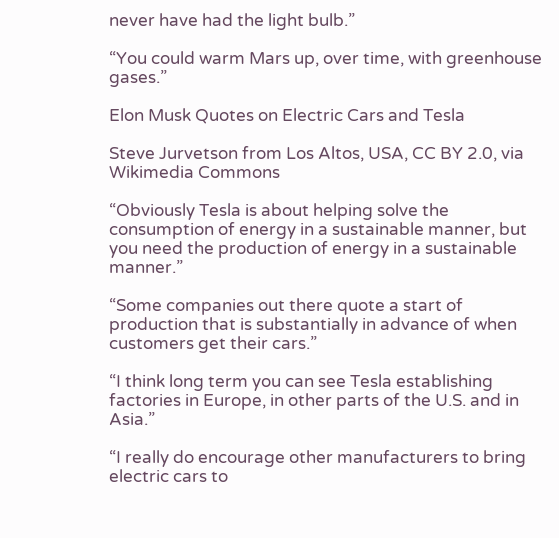never have had the light bulb.”

“You could warm Mars up, over time, with greenhouse gases.”

Elon Musk Quotes on Electric Cars and Tesla

Steve Jurvetson from Los Altos, USA, CC BY 2.0, via Wikimedia Commons

“Obviously Tesla is about helping solve the consumption of energy in a sustainable manner, but you need the production of energy in a sustainable manner.”

“Some companies out there quote a start of production that is substantially in advance of when customers get their cars.”

“I think long term you can see Tesla establishing factories in Europe, in other parts of the U.S. and in Asia.”

“I really do encourage other manufacturers to bring electric cars to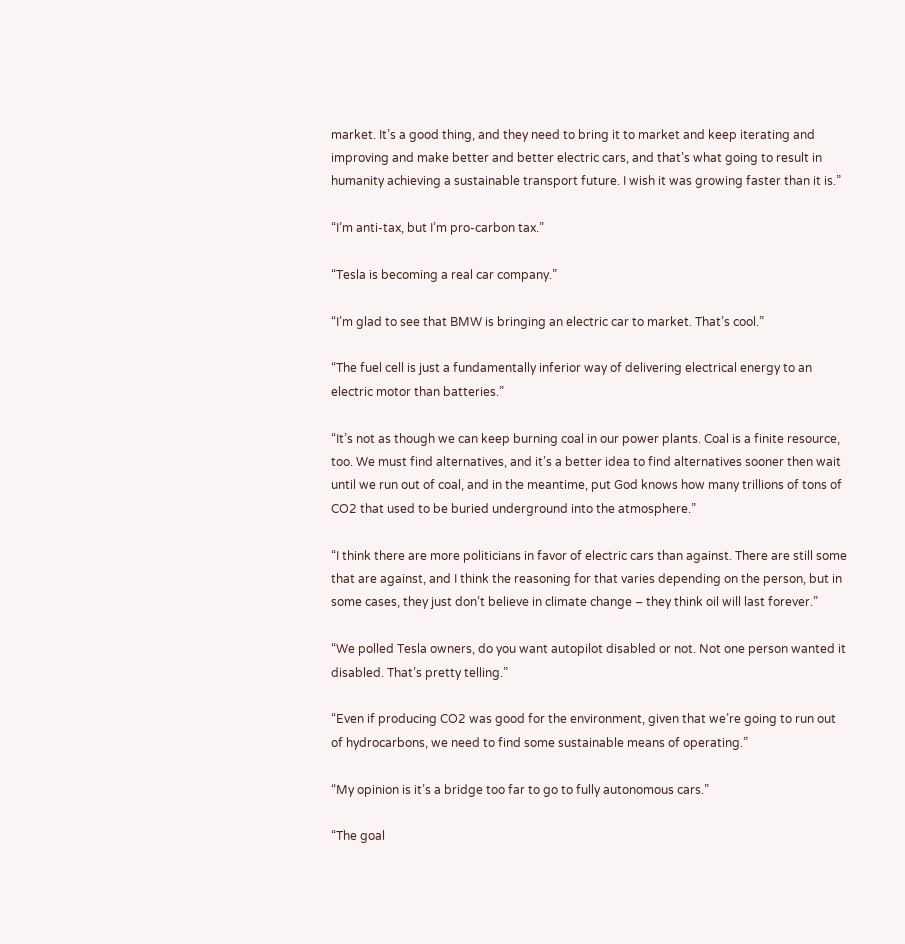market. It’s a good thing, and they need to bring it to market and keep iterating and improving and make better and better electric cars, and that’s what going to result in humanity achieving a sustainable transport future. I wish it was growing faster than it is.”

“I’m anti-tax, but I’m pro-carbon tax.”

“Tesla is becoming a real car company.”

“I’m glad to see that BMW is bringing an electric car to market. That’s cool.”

“The fuel cell is just a fundamentally inferior way of delivering electrical energy to an electric motor than batteries.”

“It’s not as though we can keep burning coal in our power plants. Coal is a finite resource, too. We must find alternatives, and it’s a better idea to find alternatives sooner then wait until we run out of coal, and in the meantime, put God knows how many trillions of tons of CO2 that used to be buried underground into the atmosphere.”

“I think there are more politicians in favor of electric cars than against. There are still some that are against, and I think the reasoning for that varies depending on the person, but in some cases, they just don’t believe in climate change – they think oil will last forever.”

“We polled Tesla owners, do you want autopilot disabled or not. Not one person wanted it disabled. That’s pretty telling.”

“Even if producing CO2 was good for the environment, given that we’re going to run out of hydrocarbons, we need to find some sustainable means of operating.”

“My opinion is it’s a bridge too far to go to fully autonomous cars.”

“The goal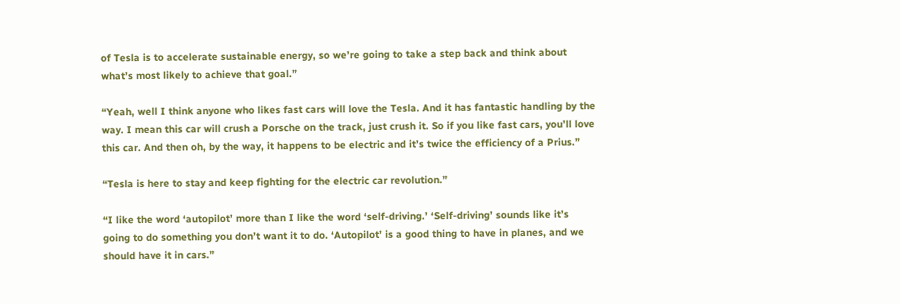of Tesla is to accelerate sustainable energy, so we’re going to take a step back and think about what’s most likely to achieve that goal.”

“Yeah, well I think anyone who likes fast cars will love the Tesla. And it has fantastic handling by the way. I mean this car will crush a Porsche on the track, just crush it. So if you like fast cars, you’ll love this car. And then oh, by the way, it happens to be electric and it’s twice the efficiency of a Prius.”

“Tesla is here to stay and keep fighting for the electric car revolution.”

“I like the word ‘autopilot’ more than I like the word ‘self-driving.’ ‘Self-driving’ sounds like it’s going to do something you don’t want it to do. ‘Autopilot’ is a good thing to have in planes, and we should have it in cars.”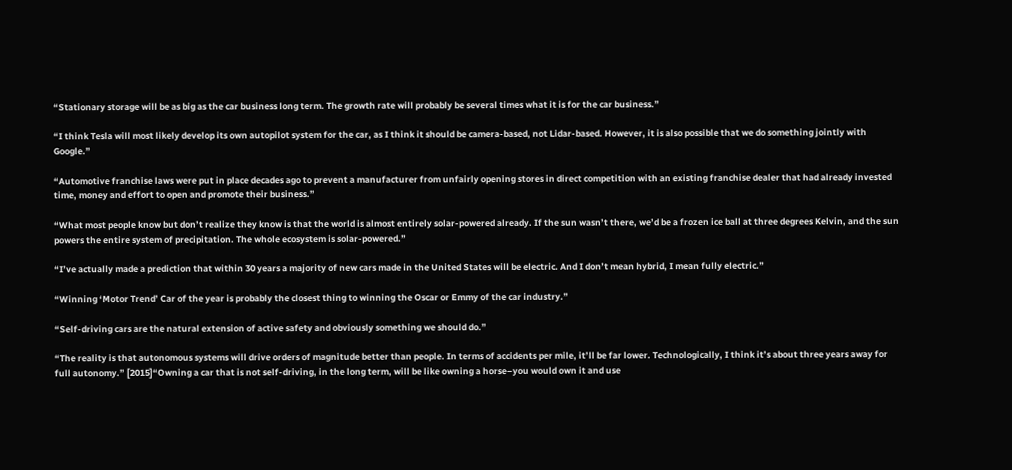“Stationary storage will be as big as the car business long term. The growth rate will probably be several times what it is for the car business.”

“I think Tesla will most likely develop its own autopilot system for the car, as I think it should be camera-based, not Lidar-based. However, it is also possible that we do something jointly with Google.”

“Automotive franchise laws were put in place decades ago to prevent a manufacturer from unfairly opening stores in direct competition with an existing franchise dealer that had already invested time, money and effort to open and promote their business.”

“What most people know but don’t realize they know is that the world is almost entirely solar-powered already. If the sun wasn’t there, we’d be a frozen ice ball at three degrees Kelvin, and the sun powers the entire system of precipitation. The whole ecosystem is solar-powered.”

“I’ve actually made a prediction that within 30 years a majority of new cars made in the United States will be electric. And I don’t mean hybrid, I mean fully electric.”

“Winning ‘Motor Trend’ Car of the year is probably the closest thing to winning the Oscar or Emmy of the car industry.”

“Self-driving cars are the natural extension of active safety and obviously something we should do.”

“The reality is that autonomous systems will drive orders of magnitude better than people. In terms of accidents per mile, it’ll be far lower. Technologically, I think it’s about three years away for full autonomy.” [2015]“Owning a car that is not self-driving, in the long term, will be like owning a horse–you would own it and use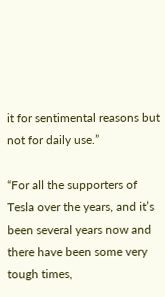it for sentimental reasons but not for daily use.”

“For all the supporters of Tesla over the years, and it’s been several years now and there have been some very tough times,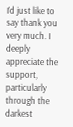I’d just like to say thank you very much. I deeply appreciate the support, particularly through the darkest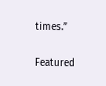times.”


Featured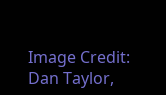Image Credit: Dan Taylor,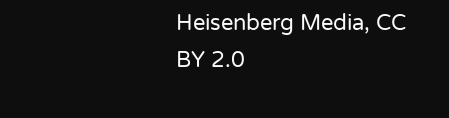Heisenberg Media, CC BY 2.0